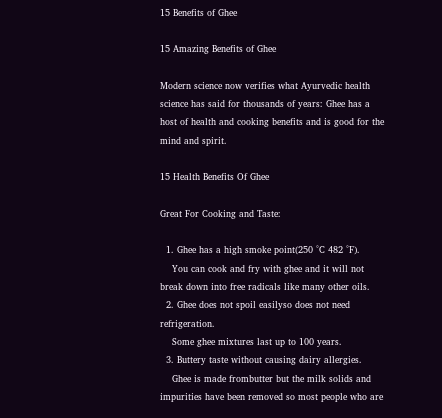15 Benefits of Ghee

15 Amazing Benefits of Ghee

Modern science now verifies what Ayurvedic health science has said for thousands of years: Ghee has a host of health and cooking benefits and is good for the mind and spirit.

15 Health Benefits Of Ghee

Great For Cooking and Taste:

  1. Ghee has a high smoke point(250 °C 482 °F).
    You can cook and fry with ghee and it will not break down into free radicals like many other oils.
  2. Ghee does not spoil easilyso does not need refrigeration.
    Some ghee mixtures last up to 100 years.
  3. Buttery taste without causing dairy allergies.
    Ghee is made frombutter but the milk solids and impurities have been removed so most people who are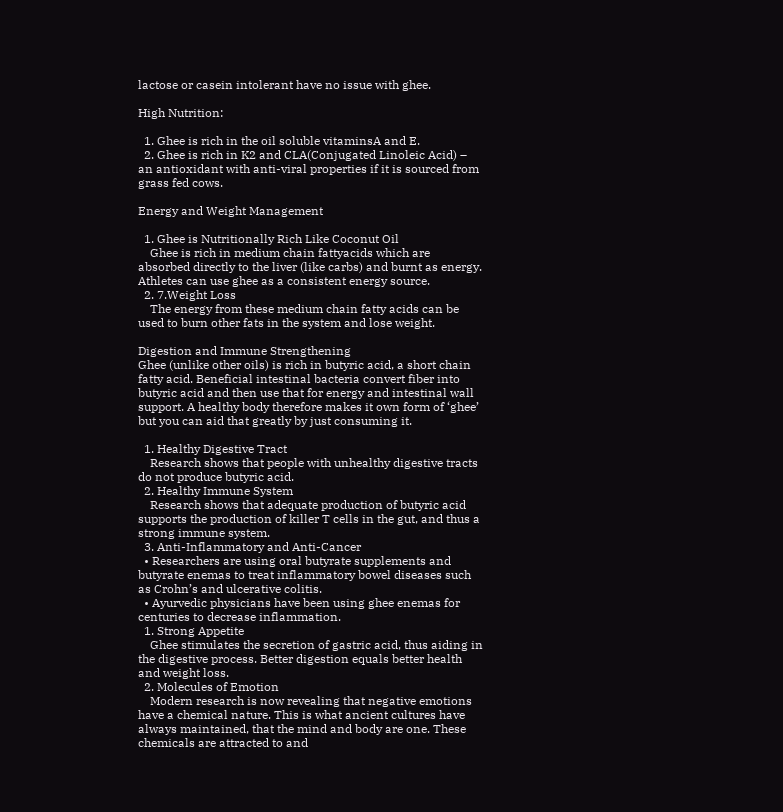lactose or casein intolerant have no issue with ghee.

High Nutrition:

  1. Ghee is rich in the oil soluble vitaminsA and E.
  2. Ghee is rich in K2 and CLA(Conjugated Linoleic Acid) – an antioxidant with anti-viral properties if it is sourced from grass fed cows.

Energy and Weight Management

  1. Ghee is Nutritionally Rich Like Coconut Oil
    Ghee is rich in medium chain fattyacids which are absorbed directly to the liver (like carbs) and burnt as energy. Athletes can use ghee as a consistent energy source.
  2. 7.Weight Loss
    The energy from these medium chain fatty acids can be used to burn other fats in the system and lose weight.

Digestion and Immune Strengthening
Ghee (unlike other oils) is rich in butyric acid, a short chain fatty acid. Beneficial intestinal bacteria convert fiber into butyric acid and then use that for energy and intestinal wall support. A healthy body therefore makes it own form of ‘ghee’ but you can aid that greatly by just consuming it.

  1. Healthy Digestive Tract
    Research shows that people with unhealthy digestive tracts do not produce butyric acid.
  2. Healthy Immune System
    Research shows that adequate production of butyric acid supports the production of killer T cells in the gut, and thus a strong immune system.
  3. Anti-Inflammatory and Anti-Cancer
  • Researchers are using oral butyrate supplements and butyrate enemas to treat inflammatory bowel diseases such as Crohn’s and ulcerative colitis.
  • Ayurvedic physicians have been using ghee enemas for centuries to decrease inflammation.
  1. Strong Appetite
    Ghee stimulates the secretion of gastric acid, thus aiding in the digestive process. Better digestion equals better health and weight loss.
  2. Molecules of Emotion
    Modern research is now revealing that negative emotions have a chemical nature. This is what ancient cultures have always maintained, that the mind and body are one. These chemicals are attracted to and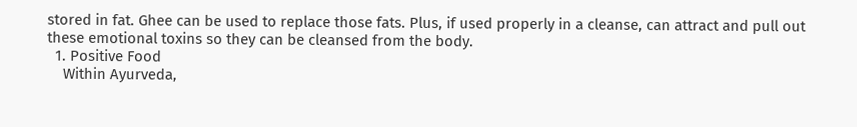stored in fat. Ghee can be used to replace those fats. Plus, if used properly in a cleanse, can attract and pull out these emotional toxins so they can be cleansed from the body.
  1. Positive Food
    Within Ayurveda,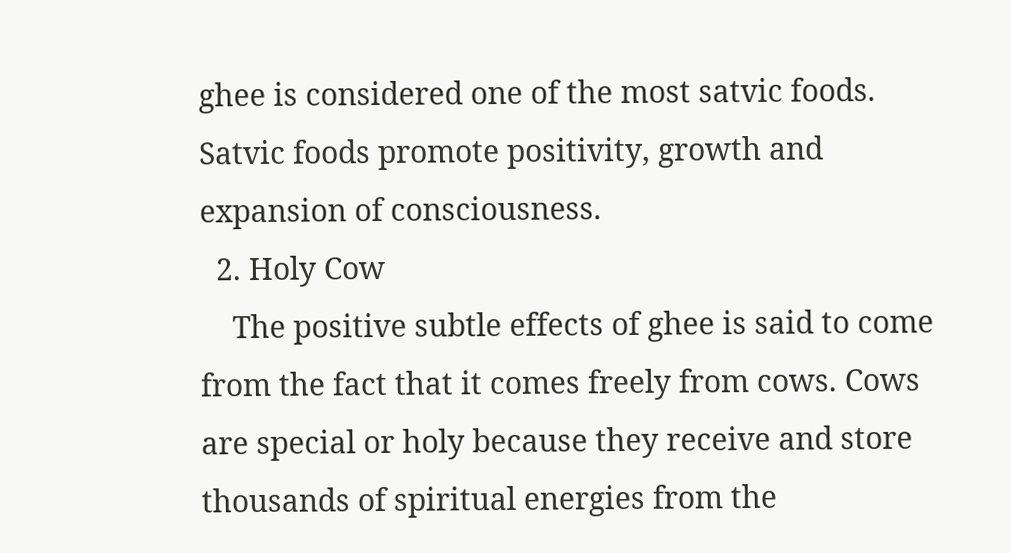ghee is considered one of the most satvic foods. Satvic foods promote positivity, growth and expansion of consciousness.
  2. Holy Cow
    The positive subtle effects of ghee is said to come from the fact that it comes freely from cows. Cows are special or holy because they receive and store thousands of spiritual energies from the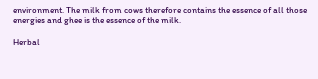environment. The milk from cows therefore contains the essence of all those energies and ghee is the essence of the milk.

Herbal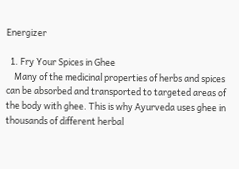Energizer

  1. Fry Your Spices in Ghee
    Many of the medicinal properties of herbs and spices can be absorbed and transported to targeted areas of the body with ghee. This is why Ayurveda uses ghee in thousands of different herbal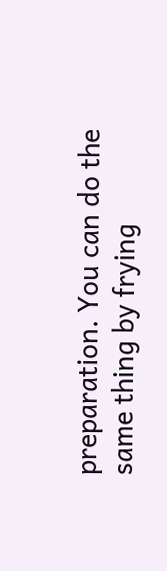preparation. You can do the same thing by frying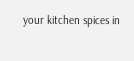your kitchen spices in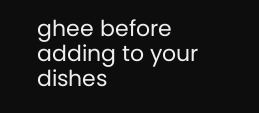ghee before adding to your dishes